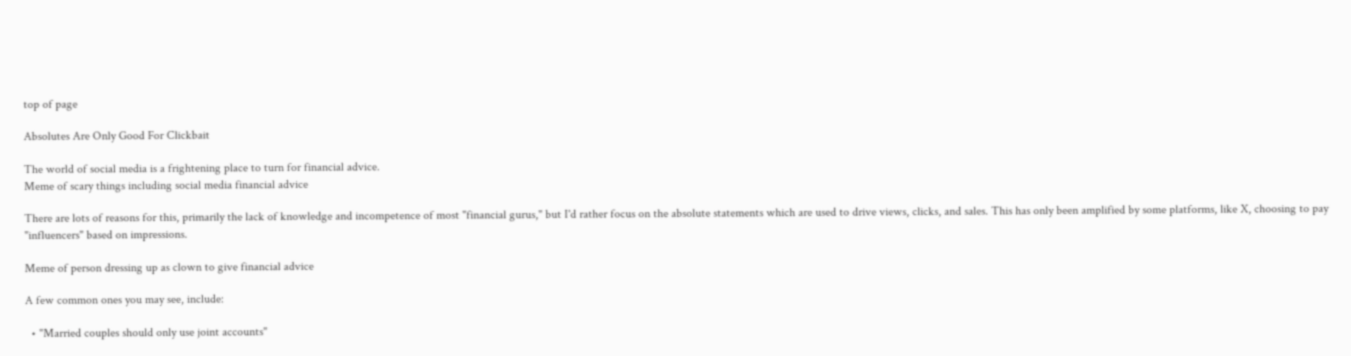top of page

Absolutes Are Only Good For Clickbait

The world of social media is a frightening place to turn for financial advice.
Meme of scary things including social media financial advice

There are lots of reasons for this, primarily the lack of knowledge and incompetence of most "financial gurus," but I'd rather focus on the absolute statements which are used to drive views, clicks, and sales. This has only been amplified by some platforms, like X, choosing to pay "influencers" based on impressions.

Meme of person dressing up as clown to give financial advice

A few common ones you may see, include:

  • "Married couples should only use joint accounts"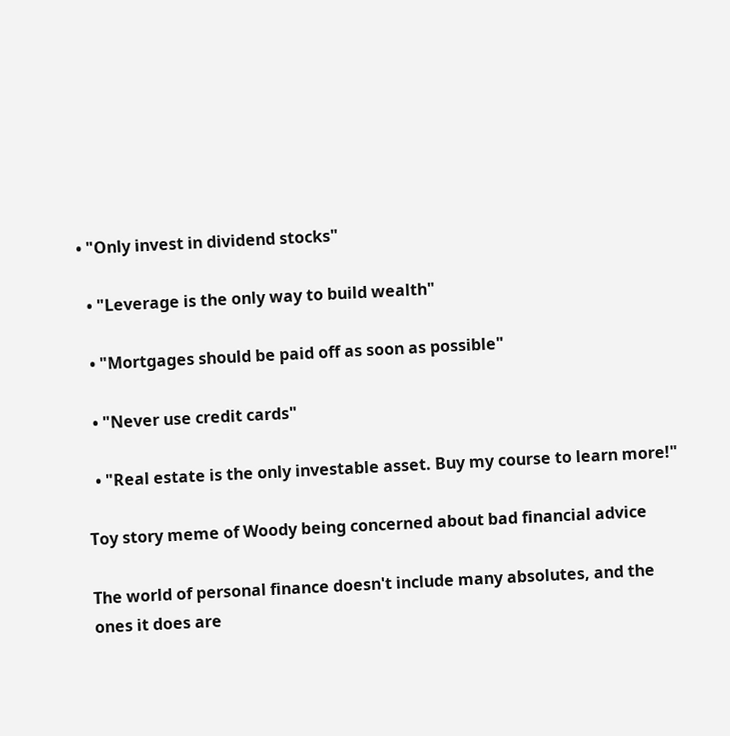• "Only invest in dividend stocks"

  • "Leverage is the only way to build wealth"

  • "Mortgages should be paid off as soon as possible"

  • "Never use credit cards"

  • "Real estate is the only investable asset. Buy my course to learn more!"

Toy story meme of Woody being concerned about bad financial advice

The world of personal finance doesn't include many absolutes, and the ones it does are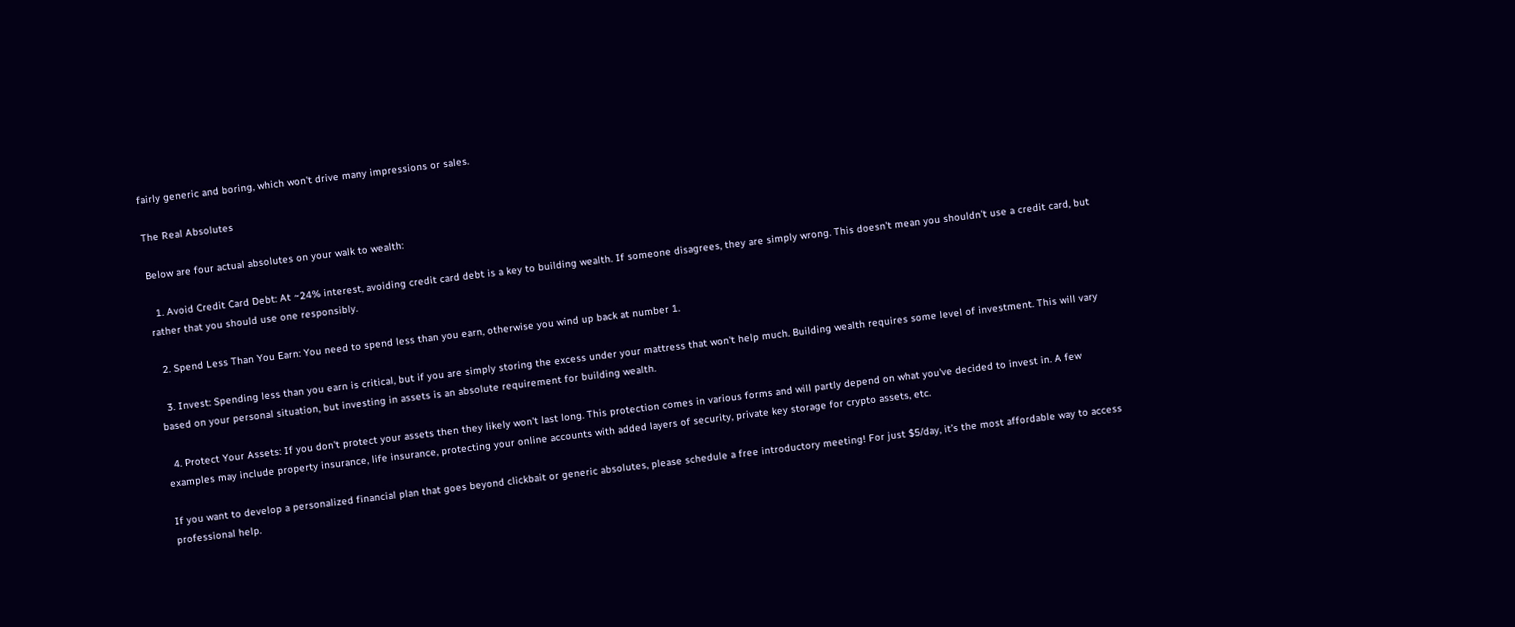fairly generic and boring, which won't drive many impressions or sales.

The Real Absolutes

Below are four actual absolutes on your walk to wealth:

  1. Avoid Credit Card Debt: At ~24% interest, avoiding credit card debt is a key to building wealth. If someone disagrees, they are simply wrong. This doesn't mean you shouldn't use a credit card, but rather that you should use one responsibly.

  2. Spend Less Than You Earn: You need to spend less than you earn, otherwise you wind up back at number 1.

  3. Invest: Spending less than you earn is critical, but if you are simply storing the excess under your mattress that won't help much. Building wealth requires some level of investment. This will vary based on your personal situation, but investing in assets is an absolute requirement for building wealth.

  4. Protect Your Assets: If you don't protect your assets then they likely won't last long. This protection comes in various forms and will partly depend on what you've decided to invest in. A few examples may include property insurance, life insurance, protecting your online accounts with added layers of security, private key storage for crypto assets, etc.

If you want to develop a personalized financial plan that goes beyond clickbait or generic absolutes, please schedule a free introductory meeting! For just $5/day, it’s the most affordable way to access professional help.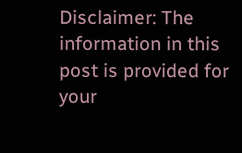Disclaimer: The information in this post is provided for your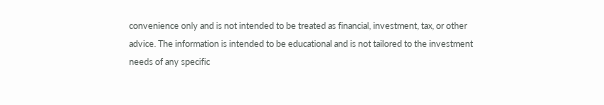convenience only and is not intended to be treated as financial, investment, tax, or other advice. The information is intended to be educational and is not tailored to the investment needs of any specific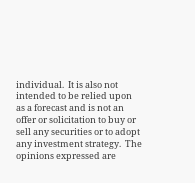individual.  It is also not intended to be relied upon as a forecast and is not an offer or solicitation to buy or sell any securities or to adopt any investment strategy.  The opinions expressed are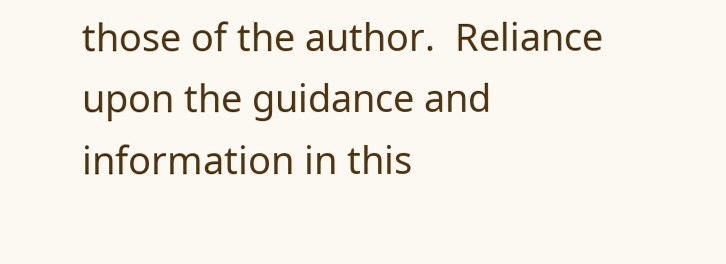those of the author.  Reliance upon the guidance and information in this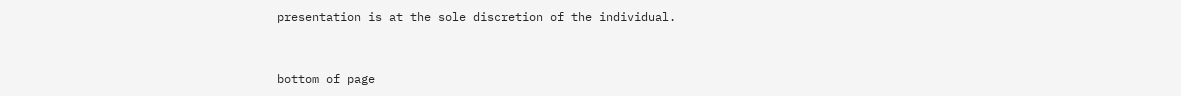presentation is at the sole discretion of the individual.



bottom of page